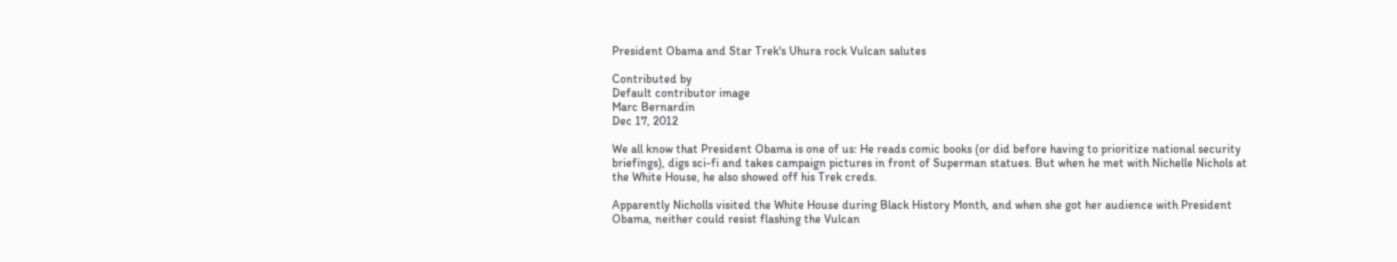President Obama and Star Trek's Uhura rock Vulcan salutes

Contributed by
Default contributor image
Marc Bernardin
Dec 17, 2012

We all know that President Obama is one of us: He reads comic books (or did before having to prioritize national security briefings), digs sci-fi and takes campaign pictures in front of Superman statues. But when he met with Nichelle Nichols at the White House, he also showed off his Trek creds.

Apparently Nicholls visited the White House during Black History Month, and when she got her audience with President Obama, neither could resist flashing the Vulcan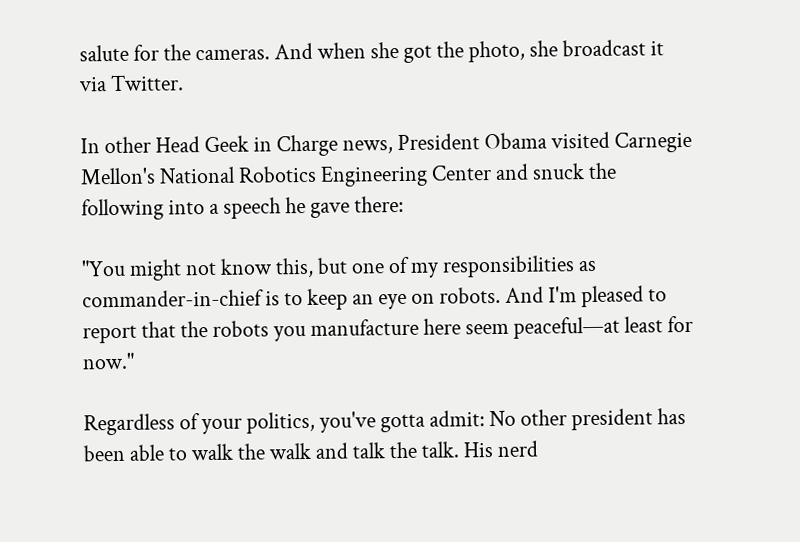salute for the cameras. And when she got the photo, she broadcast it via Twitter.

In other Head Geek in Charge news, President Obama visited Carnegie Mellon's National Robotics Engineering Center and snuck the following into a speech he gave there:

"You might not know this, but one of my responsibilities as commander-in-chief is to keep an eye on robots. And I'm pleased to report that the robots you manufacture here seem peaceful—at least for now."

Regardless of your politics, you've gotta admit: No other president has been able to walk the walk and talk the talk. His nerd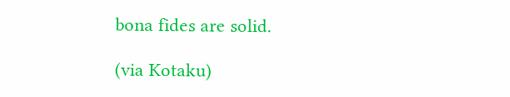bona fides are solid.

(via Kotaku)